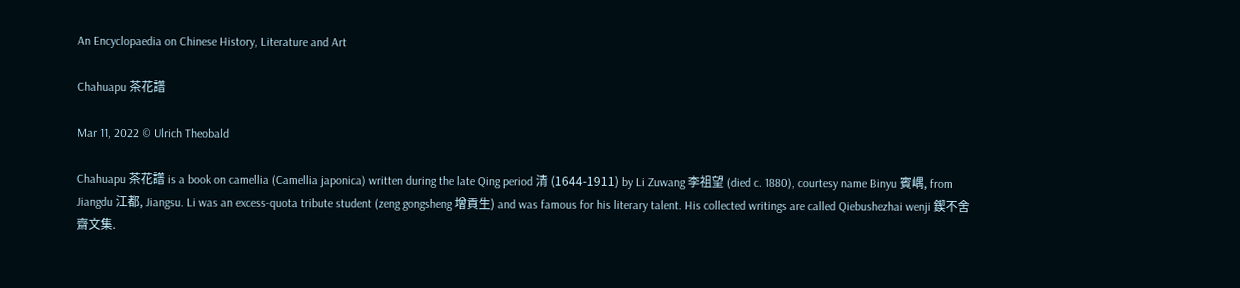An Encyclopaedia on Chinese History, Literature and Art

Chahuapu 茶花譜

Mar 11, 2022 © Ulrich Theobald

Chahuapu 茶花譜 is a book on camellia (Camellia japonica) written during the late Qing period 清 (1644-1911) by Li Zuwang 李祖望 (died c. 1880), courtesy name Binyu 賓嵎, from Jiangdu 江都, Jiangsu. Li was an excess-quota tribute student (zeng gongsheng 增貢生) and was famous for his literary talent. His collected writings are called Qiebushezhai wenji 鍥不舍齋文集.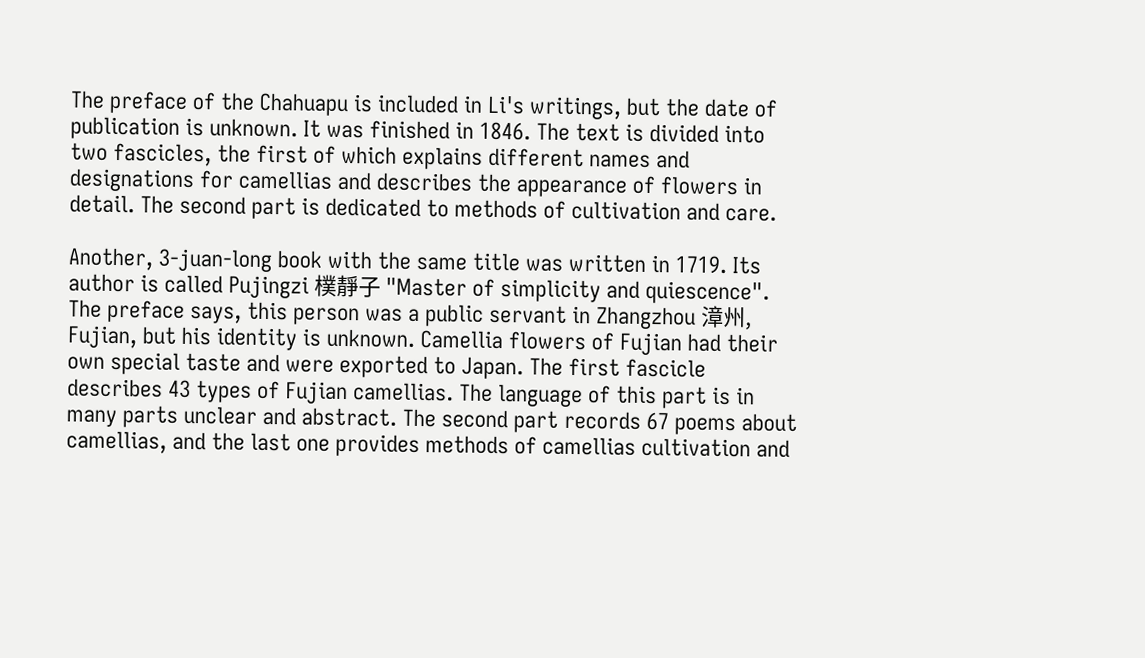The preface of the Chahuapu is included in Li's writings, but the date of publication is unknown. It was finished in 1846. The text is divided into two fascicles, the first of which explains different names and designations for camellias and describes the appearance of flowers in detail. The second part is dedicated to methods of cultivation and care.

Another, 3-juan-long book with the same title was written in 1719. Its author is called Pujingzi 樸靜子 "Master of simplicity and quiescence". The preface says, this person was a public servant in Zhangzhou 漳州, Fujian, but his identity is unknown. Camellia flowers of Fujian had their own special taste and were exported to Japan. The first fascicle describes 43 types of Fujian camellias. The language of this part is in many parts unclear and abstract. The second part records 67 poems about camellias, and the last one provides methods of camellias cultivation and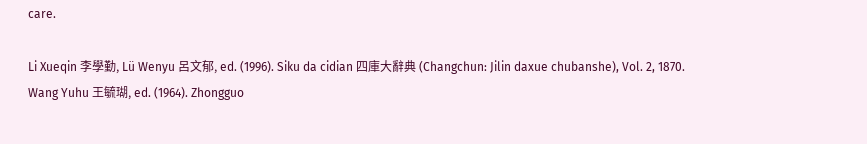care.

Li Xueqin 李學勤, Lü Wenyu 呂文郁, ed. (1996). Siku da cidian 四庫大辭典 (Changchun: Jilin daxue chubanshe), Vol. 2, 1870.
Wang Yuhu 王毓瑚, ed. (1964). Zhongguo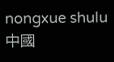nongxue shulu 中國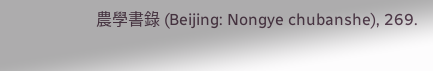農學書錄 (Beijing: Nongye chubanshe), 269.